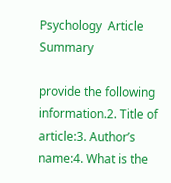Psychology  Article Summary

provide the following information.2. Title of article:3. Author’s name:4. What is the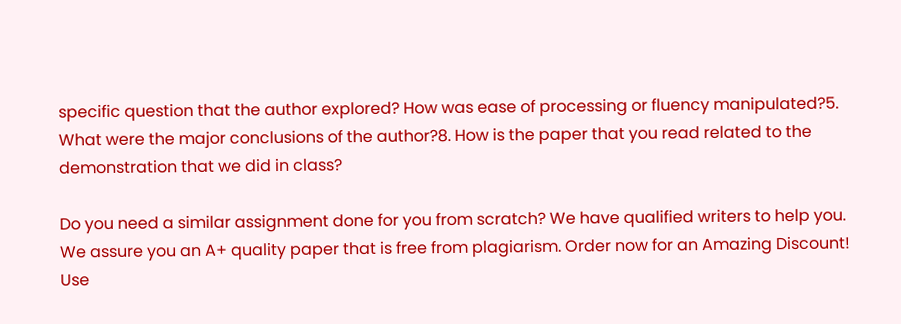specific question that the author explored? How was ease of processing or fluency manipulated?5. What were the major conclusions of the author?8. How is the paper that you read related to the demonstration that we did in class?

Do you need a similar assignment done for you from scratch? We have qualified writers to help you. We assure you an A+ quality paper that is free from plagiarism. Order now for an Amazing Discount!
Use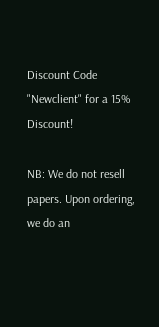Discount Code "Newclient" for a 15% Discount!

NB: We do not resell papers. Upon ordering, we do an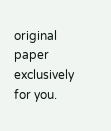original paper exclusively for you.